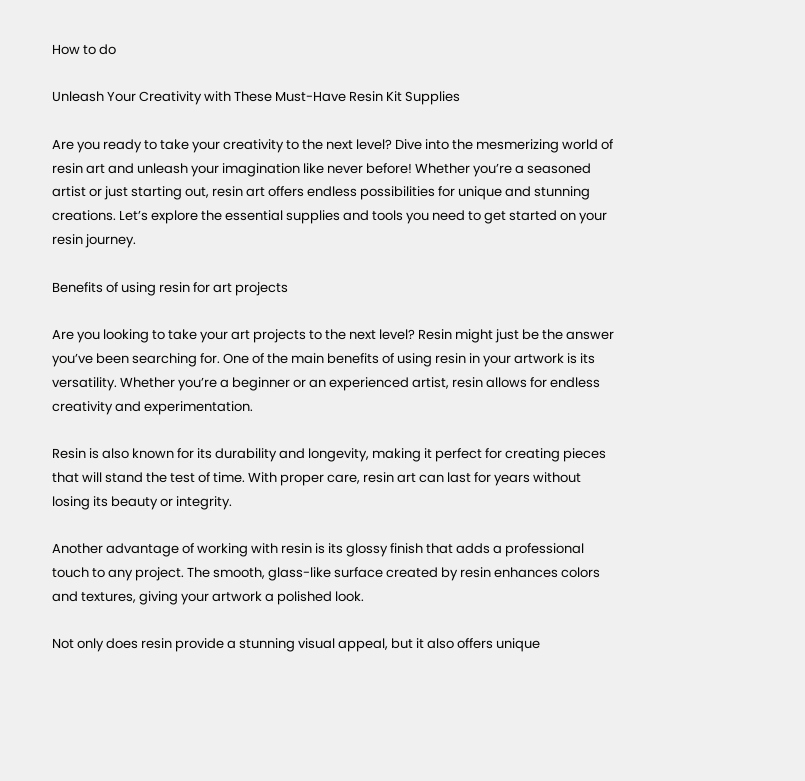How to do

Unleash Your Creativity with These Must-Have Resin Kit Supplies

Are you ready to take your creativity to the next level? Dive into the mesmerizing world of resin art and unleash your imagination like never before! Whether you’re a seasoned artist or just starting out, resin art offers endless possibilities for unique and stunning creations. Let’s explore the essential supplies and tools you need to get started on your resin journey.

Benefits of using resin for art projects

Are you looking to take your art projects to the next level? Resin might just be the answer you’ve been searching for. One of the main benefits of using resin in your artwork is its versatility. Whether you’re a beginner or an experienced artist, resin allows for endless creativity and experimentation.

Resin is also known for its durability and longevity, making it perfect for creating pieces that will stand the test of time. With proper care, resin art can last for years without losing its beauty or integrity.

Another advantage of working with resin is its glossy finish that adds a professional touch to any project. The smooth, glass-like surface created by resin enhances colors and textures, giving your artwork a polished look.

Not only does resin provide a stunning visual appeal, but it also offers unique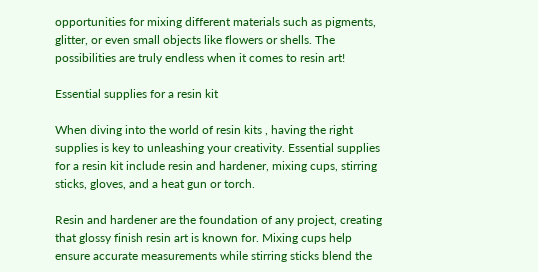opportunities for mixing different materials such as pigments, glitter, or even small objects like flowers or shells. The possibilities are truly endless when it comes to resin art!

Essential supplies for a resin kit

When diving into the world of resin kits , having the right supplies is key to unleashing your creativity. Essential supplies for a resin kit include resin and hardener, mixing cups, stirring sticks, gloves, and a heat gun or torch.

Resin and hardener are the foundation of any project, creating that glossy finish resin art is known for. Mixing cups help ensure accurate measurements while stirring sticks blend the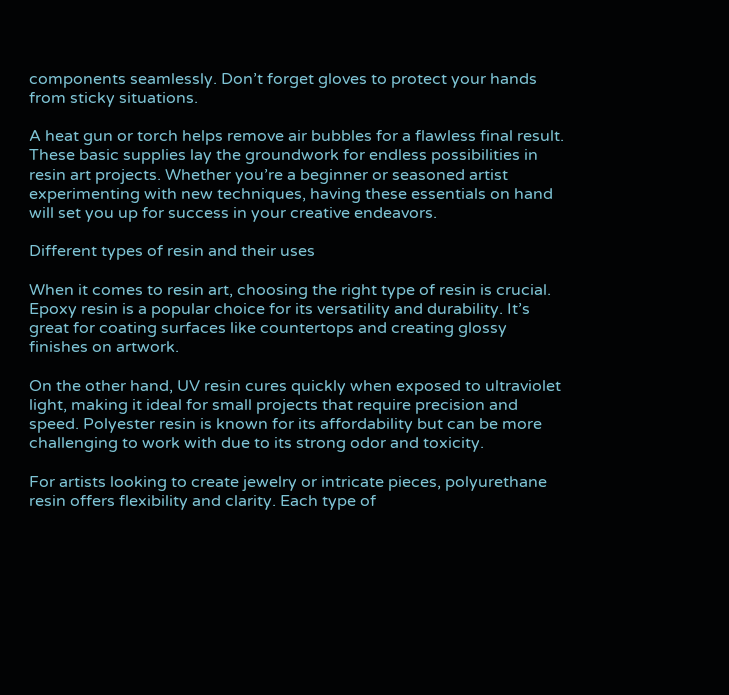components seamlessly. Don’t forget gloves to protect your hands from sticky situations.

A heat gun or torch helps remove air bubbles for a flawless final result. These basic supplies lay the groundwork for endless possibilities in resin art projects. Whether you’re a beginner or seasoned artist experimenting with new techniques, having these essentials on hand will set you up for success in your creative endeavors.

Different types of resin and their uses

When it comes to resin art, choosing the right type of resin is crucial. Epoxy resin is a popular choice for its versatility and durability. It’s great for coating surfaces like countertops and creating glossy finishes on artwork.

On the other hand, UV resin cures quickly when exposed to ultraviolet light, making it ideal for small projects that require precision and speed. Polyester resin is known for its affordability but can be more challenging to work with due to its strong odor and toxicity.

For artists looking to create jewelry or intricate pieces, polyurethane resin offers flexibility and clarity. Each type of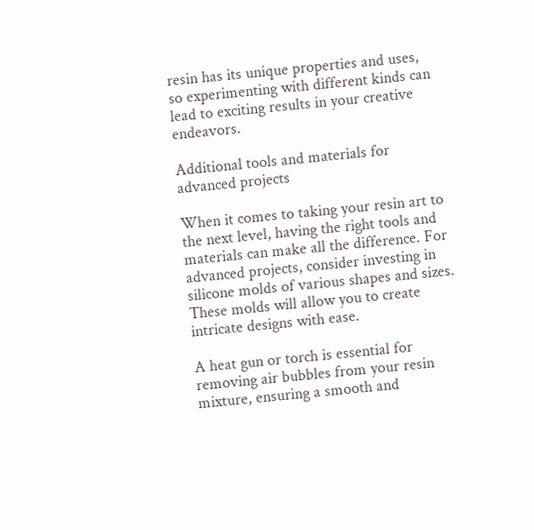resin has its unique properties and uses, so experimenting with different kinds can lead to exciting results in your creative endeavors.

Additional tools and materials for advanced projects

When it comes to taking your resin art to the next level, having the right tools and materials can make all the difference. For advanced projects, consider investing in silicone molds of various shapes and sizes. These molds will allow you to create intricate designs with ease.

A heat gun or torch is essential for removing air bubbles from your resin mixture, ensuring a smooth and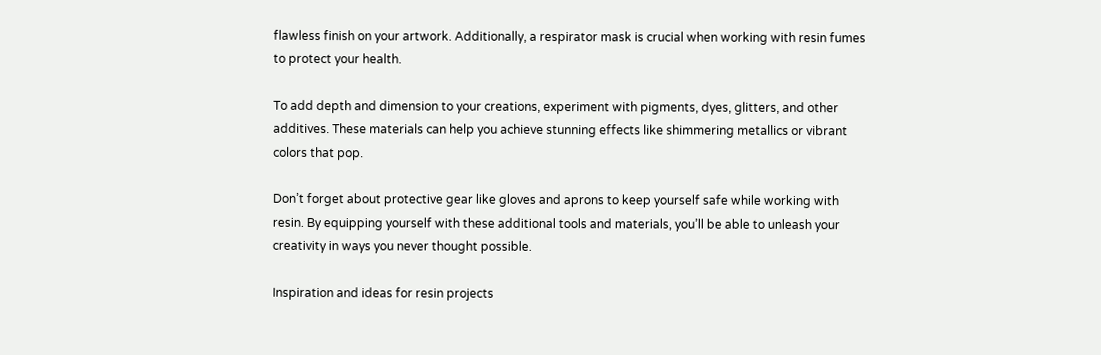flawless finish on your artwork. Additionally, a respirator mask is crucial when working with resin fumes to protect your health.

To add depth and dimension to your creations, experiment with pigments, dyes, glitters, and other additives. These materials can help you achieve stunning effects like shimmering metallics or vibrant colors that pop.

Don’t forget about protective gear like gloves and aprons to keep yourself safe while working with resin. By equipping yourself with these additional tools and materials, you’ll be able to unleash your creativity in ways you never thought possible.

Inspiration and ideas for resin projects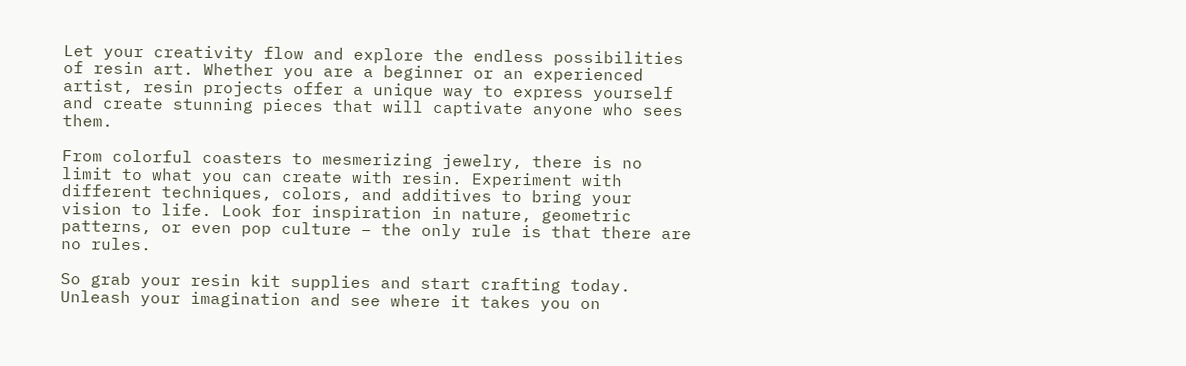Let your creativity flow and explore the endless possibilities of resin art. Whether you are a beginner or an experienced artist, resin projects offer a unique way to express yourself and create stunning pieces that will captivate anyone who sees them.

From colorful coasters to mesmerizing jewelry, there is no limit to what you can create with resin. Experiment with different techniques, colors, and additives to bring your vision to life. Look for inspiration in nature, geometric patterns, or even pop culture – the only rule is that there are no rules.

So grab your resin kit supplies and start crafting today. Unleash your imagination and see where it takes you on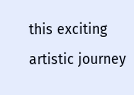this exciting artistic journey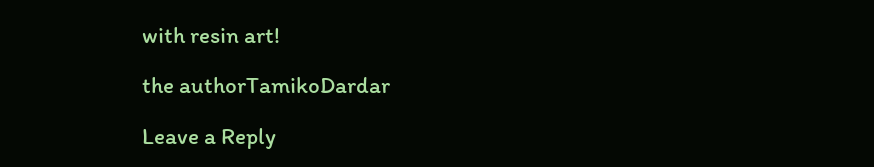with resin art!

the authorTamikoDardar

Leave a Reply